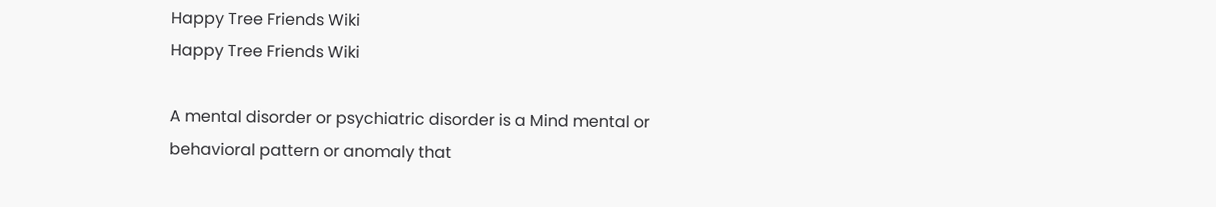Happy Tree Friends Wiki
Happy Tree Friends Wiki

A mental disorder or psychiatric disorder is a Mind mental or behavioral pattern or anomaly that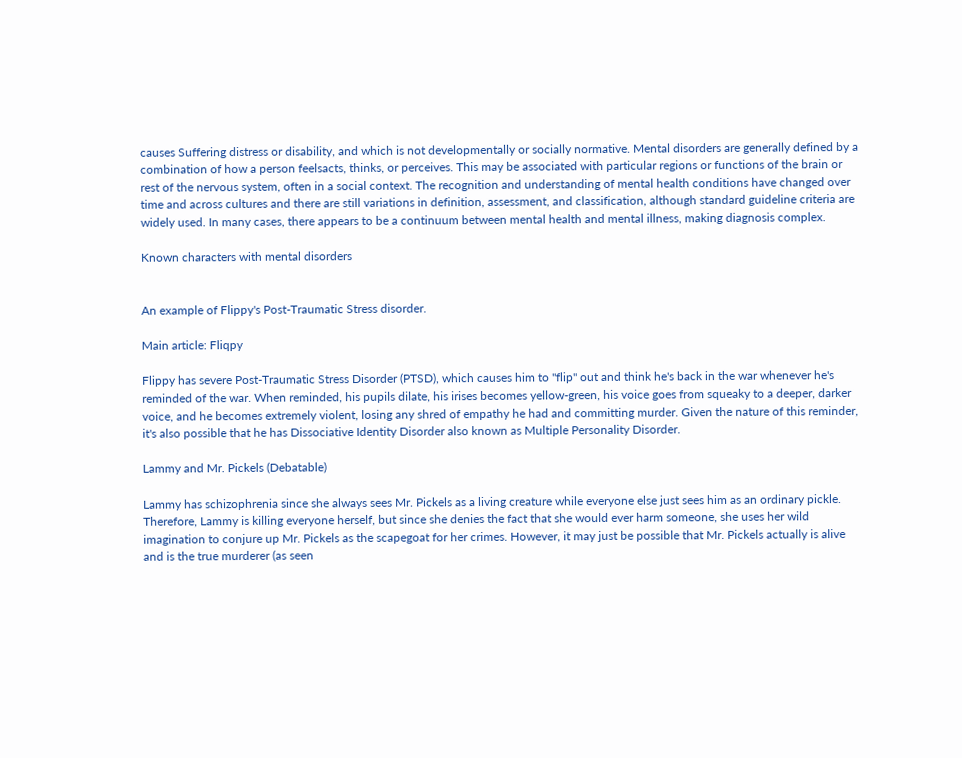causes Suffering distress or disability, and which is not developmentally or socially normative. Mental disorders are generally defined by a combination of how a person feelsacts, thinks, or perceives. This may be associated with particular regions or functions of the brain or rest of the nervous system, often in a social context. The recognition and understanding of mental health conditions have changed over time and across cultures and there are still variations in definition, assessment, and classification, although standard guideline criteria are widely used. In many cases, there appears to be a continuum between mental health and mental illness, making diagnosis complex.

Known characters with mental disorders


An example of Flippy's Post-Traumatic Stress disorder.

Main article: Fliqpy

Flippy has severe Post-Traumatic Stress Disorder (PTSD), which causes him to "flip" out and think he's back in the war whenever he's reminded of the war. When reminded, his pupils dilate, his irises becomes yellow-green, his voice goes from squeaky to a deeper, darker voice, and he becomes extremely violent, losing any shred of empathy he had and committing murder. Given the nature of this reminder, it's also possible that he has Dissociative Identity Disorder also known as Multiple Personality Disorder.

Lammy and Mr. Pickels (Debatable)

Lammy has schizophrenia since she always sees Mr. Pickels as a living creature while everyone else just sees him as an ordinary pickle. Therefore, Lammy is killing everyone herself, but since she denies the fact that she would ever harm someone, she uses her wild imagination to conjure up Mr. Pickels as the scapegoat for her crimes. However, it may just be possible that Mr. Pickels actually is alive and is the true murderer (as seen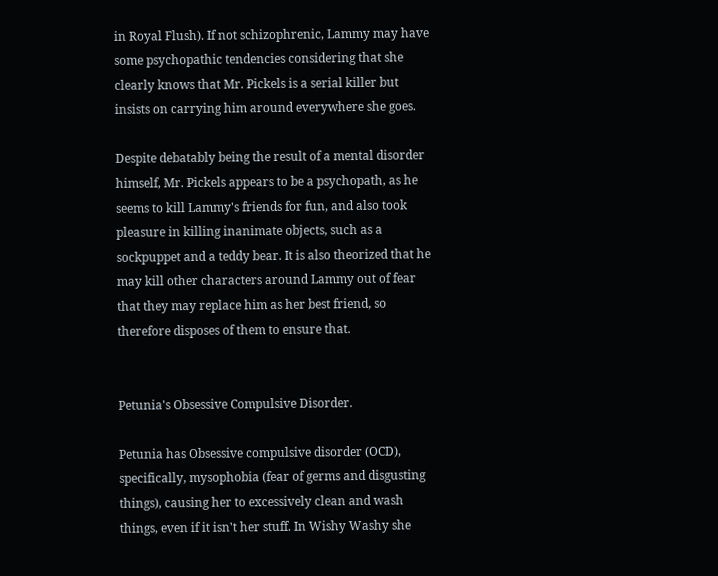in Royal Flush). If not schizophrenic, Lammy may have some psychopathic tendencies considering that she clearly knows that Mr. Pickels is a serial killer but insists on carrying him around everywhere she goes.

Despite debatably being the result of a mental disorder himself, Mr. Pickels appears to be a psychopath, as he seems to kill Lammy's friends for fun, and also took pleasure in killing inanimate objects, such as a sockpuppet and a teddy bear. It is also theorized that he may kill other characters around Lammy out of fear that they may replace him as her best friend, so therefore disposes of them to ensure that.


Petunia's Obsessive Compulsive Disorder.

Petunia has Obsessive compulsive disorder (OCD), specifically, mysophobia (fear of germs and disgusting things), causing her to excessively clean and wash things, even if it isn't her stuff. In Wishy Washy she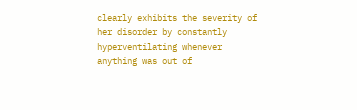clearly exhibits the severity of her disorder by constantly hyperventilating whenever anything was out of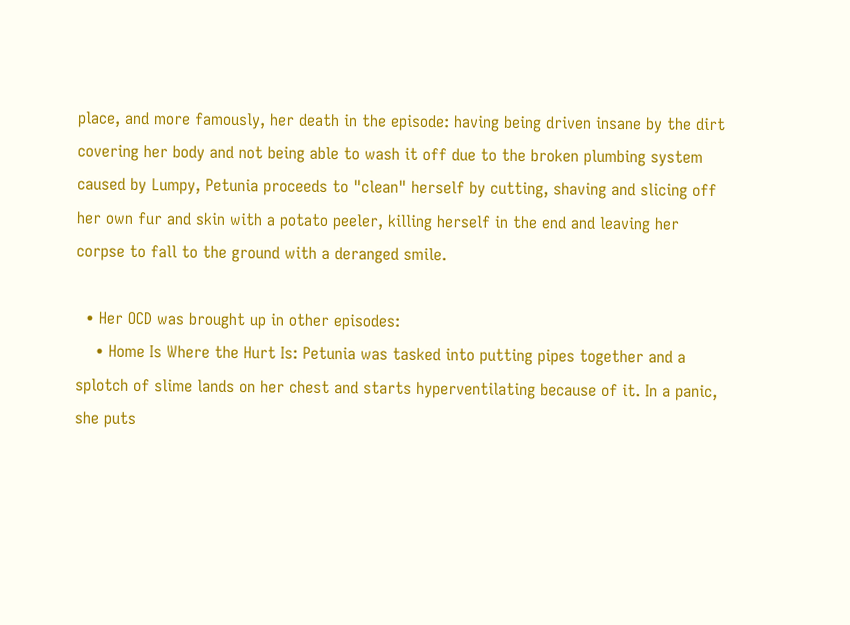place, and more famously, her death in the episode: having being driven insane by the dirt covering her body and not being able to wash it off due to the broken plumbing system caused by Lumpy, Petunia proceeds to "clean" herself by cutting, shaving and slicing off her own fur and skin with a potato peeler, killing herself in the end and leaving her corpse to fall to the ground with a deranged smile.

  • Her OCD was brought up in other episodes:
    • Home Is Where the Hurt Is: Petunia was tasked into putting pipes together and a splotch of slime lands on her chest and starts hyperventilating because of it. In a panic, she puts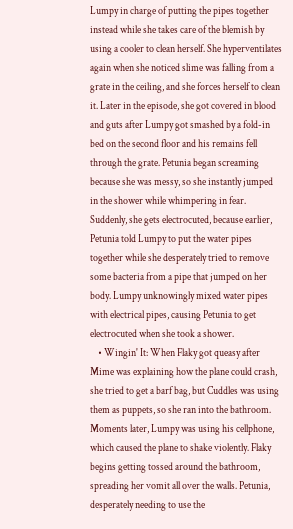Lumpy in charge of putting the pipes together instead while she takes care of the blemish by using a cooler to clean herself. She hyperventilates again when she noticed slime was falling from a grate in the ceiling, and she forces herself to clean it. Later in the episode, she got covered in blood and guts after Lumpy got smashed by a fold-in bed on the second floor and his remains fell through the grate. Petunia began screaming because she was messy, so she instantly jumped in the shower while whimpering in fear. Suddenly, she gets electrocuted, because earlier, Petunia told Lumpy to put the water pipes together while she desperately tried to remove some bacteria from a pipe that jumped on her body. Lumpy unknowingly mixed water pipes with electrical pipes, causing Petunia to get electrocuted when she took a shower.
    • Wingin' It: When Flaky got queasy after Mime was explaining how the plane could crash, she tried to get a barf bag, but Cuddles was using them as puppets, so she ran into the bathroom. Moments later, Lumpy was using his cellphone, which caused the plane to shake violently. Flaky begins getting tossed around the bathroom, spreading her vomit all over the walls. Petunia, desperately needing to use the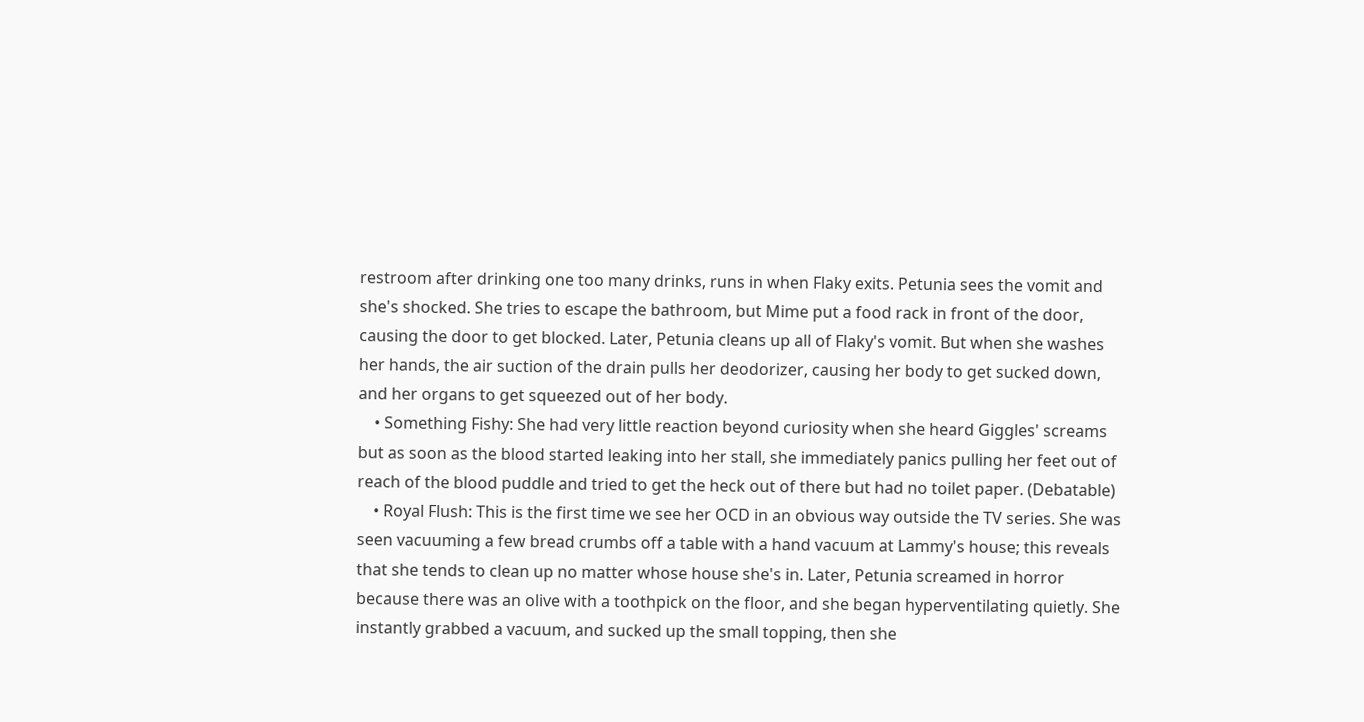restroom after drinking one too many drinks, runs in when Flaky exits. Petunia sees the vomit and she's shocked. She tries to escape the bathroom, but Mime put a food rack in front of the door, causing the door to get blocked. Later, Petunia cleans up all of Flaky's vomit. But when she washes her hands, the air suction of the drain pulls her deodorizer, causing her body to get sucked down, and her organs to get squeezed out of her body.
    • Something Fishy: She had very little reaction beyond curiosity when she heard Giggles' screams but as soon as the blood started leaking into her stall, she immediately panics pulling her feet out of reach of the blood puddle and tried to get the heck out of there but had no toilet paper. (Debatable)
    • Royal Flush: This is the first time we see her OCD in an obvious way outside the TV series. She was seen vacuuming a few bread crumbs off a table with a hand vacuum at Lammy's house; this reveals that she tends to clean up no matter whose house she's in. Later, Petunia screamed in horror because there was an olive with a toothpick on the floor, and she began hyperventilating quietly. She instantly grabbed a vacuum, and sucked up the small topping, then she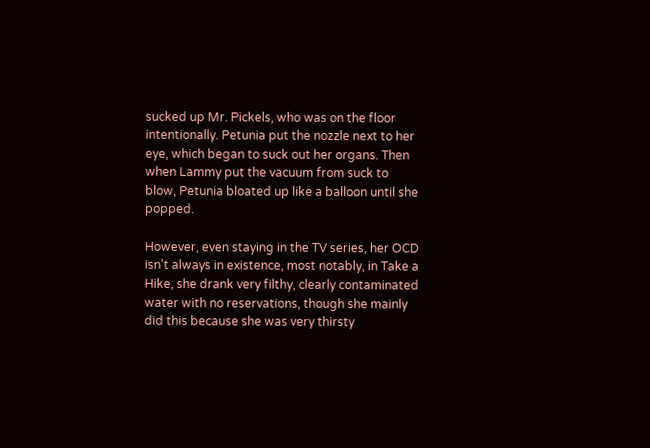sucked up Mr. Pickels, who was on the floor intentionally. Petunia put the nozzle next to her eye, which began to suck out her organs. Then when Lammy put the vacuum from suck to blow, Petunia bloated up like a balloon until she popped.

However, even staying in the TV series, her OCD isn't always in existence, most notably, in Take a Hike, she drank very filthy, clearly contaminated water with no reservations, though she mainly did this because she was very thirsty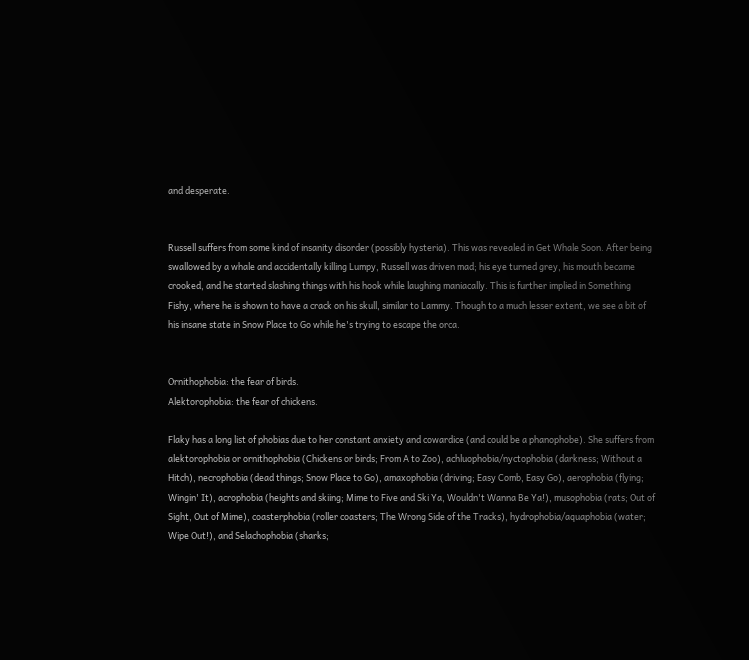and desperate.


Russell suffers from some kind of insanity disorder (possibly hysteria). This was revealed in Get Whale Soon. After being swallowed by a whale and accidentally killing Lumpy, Russell was driven mad; his eye turned grey, his mouth became crooked, and he started slashing things with his hook while laughing maniacally. This is further implied in Something Fishy, where he is shown to have a crack on his skull, similar to Lammy. Though to a much lesser extent, we see a bit of his insane state in Snow Place to Go while he's trying to escape the orca.


Ornithophobia: the fear of birds.
Alektorophobia: the fear of chickens.

Flaky has a long list of phobias due to her constant anxiety and cowardice (and could be a phanophobe). She suffers from alektorophobia or ornithophobia (Chickens or birds; From A to Zoo), achluophobia/nyctophobia (darkness; Without a Hitch), necrophobia (dead things; Snow Place to Go), amaxophobia (driving; Easy Comb, Easy Go), aerophobia (flying; Wingin' It), acrophobia (heights and skiing; Mime to Five and Ski Ya, Wouldn't Wanna Be Ya!), musophobia (rats; Out of Sight, Out of Mime), coasterphobia (roller coasters; The Wrong Side of the Tracks), hydrophobia/aquaphobia (water; Wipe Out!), and Selachophobia (sharks;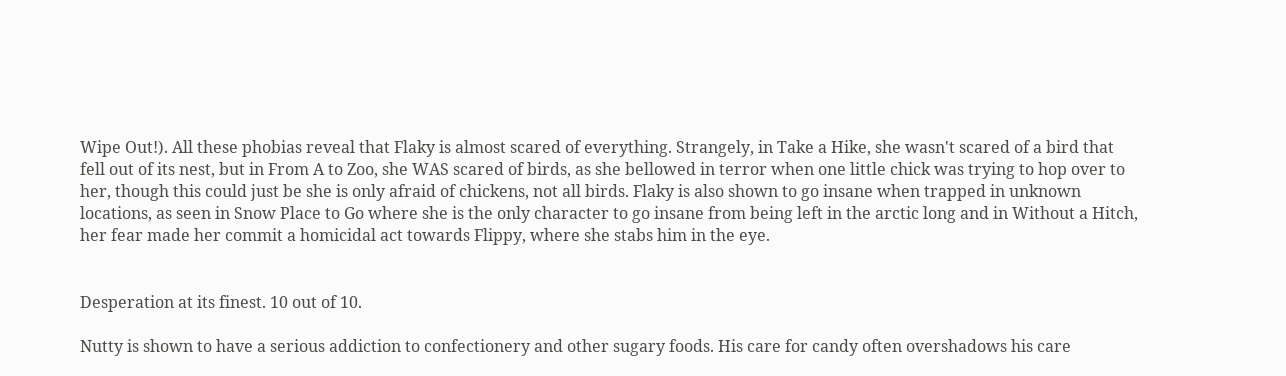Wipe Out!). All these phobias reveal that Flaky is almost scared of everything. Strangely, in Take a Hike, she wasn't scared of a bird that fell out of its nest, but in From A to Zoo, she WAS scared of birds, as she bellowed in terror when one little chick was trying to hop over to her, though this could just be she is only afraid of chickens, not all birds. Flaky is also shown to go insane when trapped in unknown locations, as seen in Snow Place to Go where she is the only character to go insane from being left in the arctic long and in Without a Hitch, her fear made her commit a homicidal act towards Flippy, where she stabs him in the eye.


Desperation at its finest. 10 out of 10.

Nutty is shown to have a serious addiction to confectionery and other sugary foods. His care for candy often overshadows his care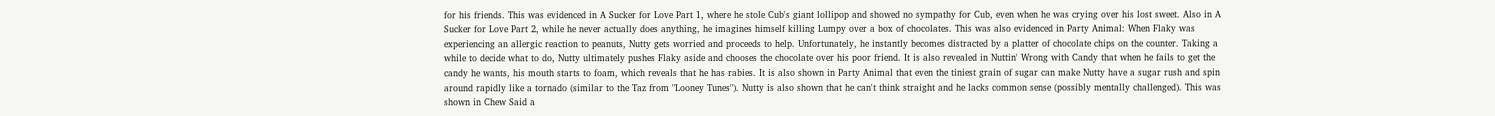for his friends. This was evidenced in A Sucker for Love Part 1, where he stole Cub's giant lollipop and showed no sympathy for Cub, even when he was crying over his lost sweet. Also in A Sucker for Love Part 2, while he never actually does anything, he imagines himself killing Lumpy over a box of chocolates. This was also evidenced in Party Animal: When Flaky was experiencing an allergic reaction to peanuts, Nutty gets worried and proceeds to help. Unfortunately, he instantly becomes distracted by a platter of chocolate chips on the counter. Taking a while to decide what to do, Nutty ultimately pushes Flaky aside and chooses the chocolate over his poor friend. It is also revealed in Nuttin' Wrong with Candy that when he fails to get the candy he wants, his mouth starts to foam, which reveals that he has rabies. It is also shown in Party Animal that even the tiniest grain of sugar can make Nutty have a sugar rush and spin around rapidly like a tornado (similar to the Taz from "Looney Tunes"). Nutty is also shown that he can't think straight and he lacks common sense (possibly mentally challenged). This was shown in Chew Said a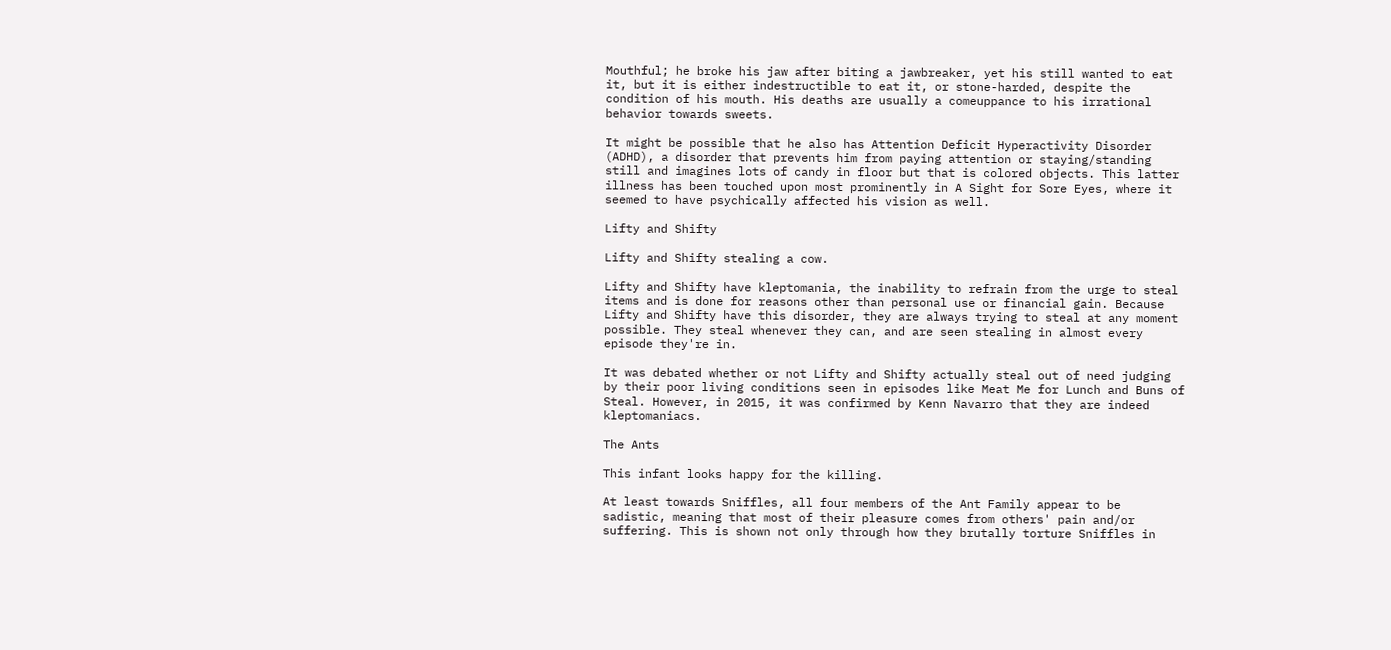Mouthful; he broke his jaw after biting a jawbreaker, yet his still wanted to eat it, but it is either indestructible to eat it, or stone-harded, despite the condition of his mouth. His deaths are usually a comeuppance to his irrational behavior towards sweets.

It might be possible that he also has Attention Deficit Hyperactivity Disorder (ADHD), a disorder that prevents him from paying attention or staying/standing still and imagines lots of candy in floor but that is colored objects. This latter illness has been touched upon most prominently in A Sight for Sore Eyes, where it seemed to have psychically affected his vision as well.

Lifty and Shifty

Lifty and Shifty stealing a cow.

Lifty and Shifty have kleptomania, the inability to refrain from the urge to steal items and is done for reasons other than personal use or financial gain. Because Lifty and Shifty have this disorder, they are always trying to steal at any moment possible. They steal whenever they can, and are seen stealing in almost every episode they're in.

It was debated whether or not Lifty and Shifty actually steal out of need judging by their poor living conditions seen in episodes like Meat Me for Lunch and Buns of Steal. However, in 2015, it was confirmed by Kenn Navarro that they are indeed kleptomaniacs.

The Ants

This infant looks happy for the killing.

At least towards Sniffles, all four members of the Ant Family appear to be sadistic, meaning that most of their pleasure comes from others' pain and/or suffering. This is shown not only through how they brutally torture Sniffles in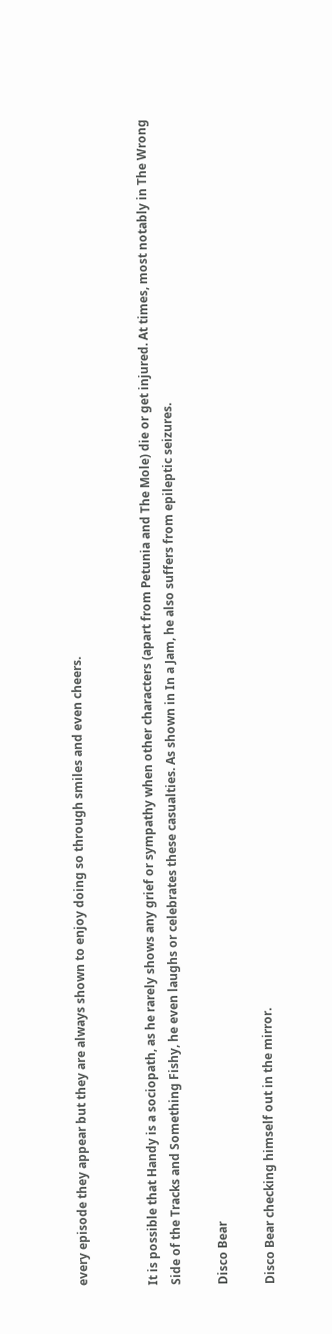every episode they appear but they are always shown to enjoy doing so through smiles and even cheers.


It is possible that Handy is a sociopath, as he rarely shows any grief or sympathy when other characters (apart from Petunia and The Mole) die or get injured. At times, most notably in The Wrong Side of the Tracks and Something Fishy, he even laughs or celebrates these casualties. As shown in In a Jam, he also suffers from epileptic seizures.

Disco Bear

Disco Bear checking himself out in the mirror.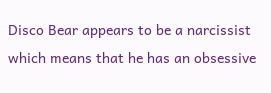Disco Bear appears to be a narcissist which means that he has an obsessive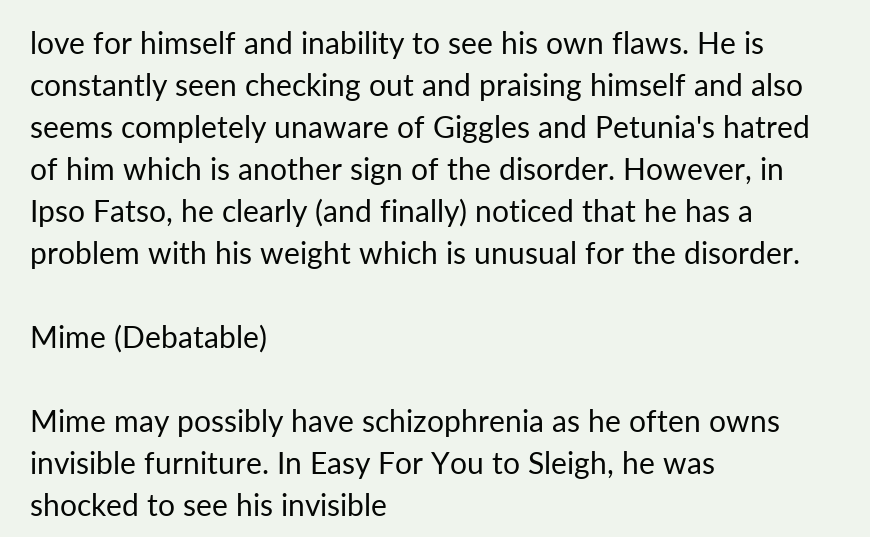love for himself and inability to see his own flaws. He is constantly seen checking out and praising himself and also seems completely unaware of Giggles and Petunia's hatred of him which is another sign of the disorder. However, in Ipso Fatso, he clearly (and finally) noticed that he has a problem with his weight which is unusual for the disorder.

Mime (Debatable)

Mime may possibly have schizophrenia as he often owns invisible furniture. In Easy For You to Sleigh, he was shocked to see his invisible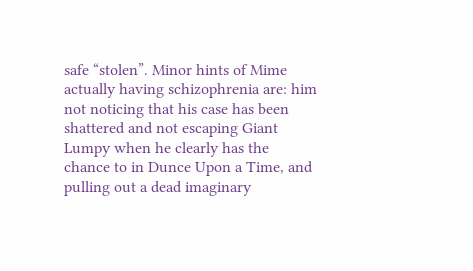safe “stolen”. Minor hints of Mime actually having schizophrenia are: him not noticing that his case has been shattered and not escaping Giant Lumpy when he clearly has the chance to in Dunce Upon a Time, and pulling out a dead imaginary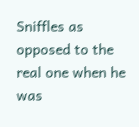Sniffles as opposed to the real one when he was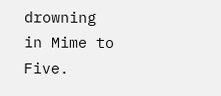drowning in Mime to Five.